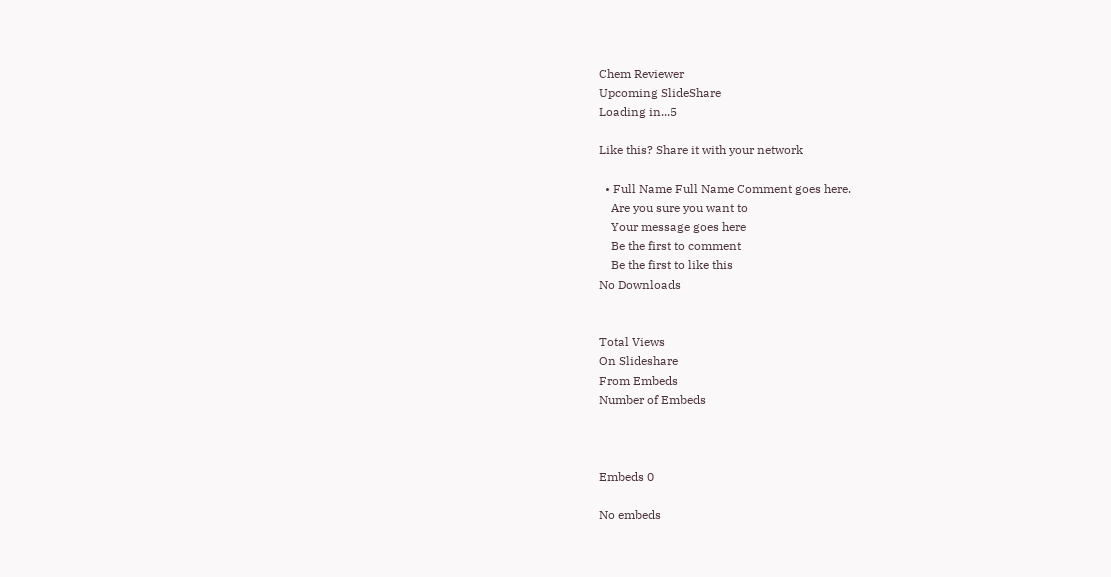Chem Reviewer
Upcoming SlideShare
Loading in...5

Like this? Share it with your network

  • Full Name Full Name Comment goes here.
    Are you sure you want to
    Your message goes here
    Be the first to comment
    Be the first to like this
No Downloads


Total Views
On Slideshare
From Embeds
Number of Embeds



Embeds 0

No embeds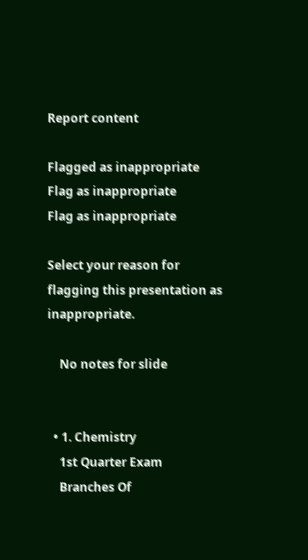Report content

Flagged as inappropriate Flag as inappropriate
Flag as inappropriate

Select your reason for flagging this presentation as inappropriate.

    No notes for slide


  • 1. Chemistry
    1st Quarter Exam
    Branches Of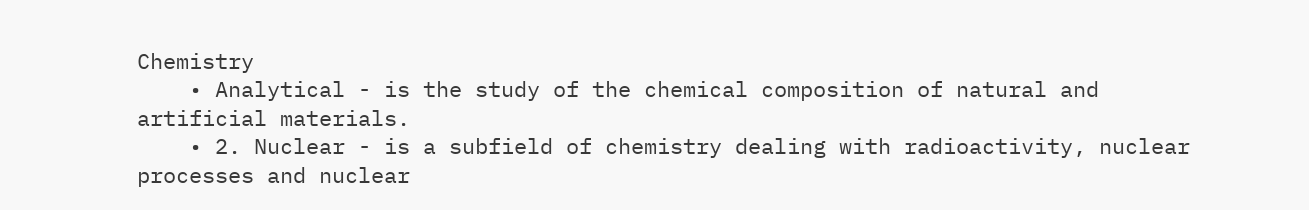Chemistry
    • Analytical - is the study of the chemical composition of natural and artificial materials.
    • 2. Nuclear - is a subfield of chemistry dealing with radioactivity, nuclear processes and nuclear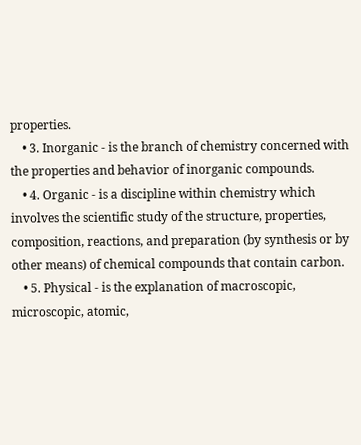properties.
    • 3. Inorganic - is the branch of chemistry concerned with the properties and behavior of inorganic compounds.
    • 4. Organic - is a discipline within chemistry which involves the scientific study of the structure, properties, composition, reactions, and preparation (by synthesis or by other means) of chemical compounds that contain carbon.
    • 5. Physical - is the explanation of macroscopic, microscopic, atomic,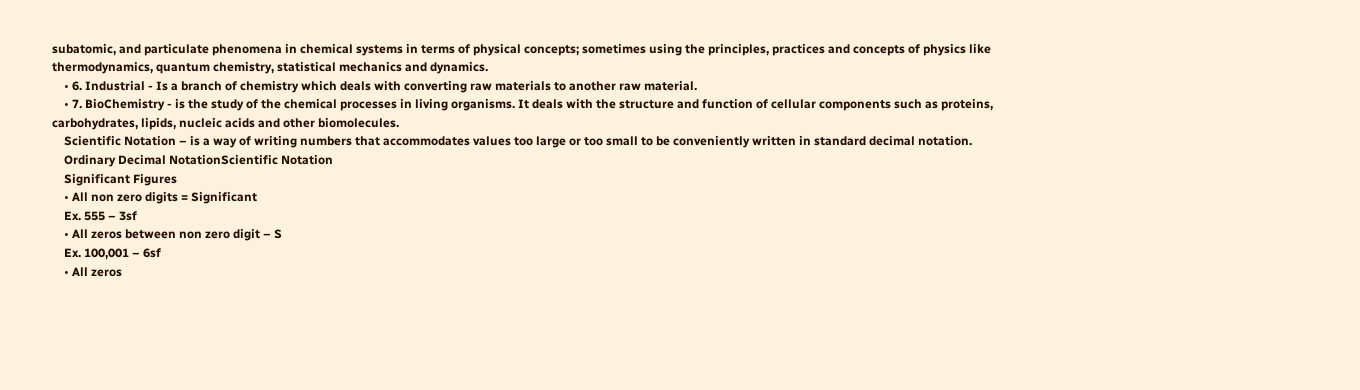subatomic, and particulate phenomena in chemical systems in terms of physical concepts; sometimes using the principles, practices and concepts of physics like thermodynamics, quantum chemistry, statistical mechanics and dynamics.
    • 6. Industrial - Is a branch of chemistry which deals with converting raw materials to another raw material.
    • 7. BioChemistry - is the study of the chemical processes in living organisms. It deals with the structure and function of cellular components such as proteins, carbohydrates, lipids, nucleic acids and other biomolecules.
    Scientific Notation – is a way of writing numbers that accommodates values too large or too small to be conveniently written in standard decimal notation.
    Ordinary Decimal NotationScientific Notation
    Significant Figures
    • All non zero digits = Significant
    Ex. 555 – 3sf
    • All zeros between non zero digit – S
    Ex. 100,001 – 6sf
    • All zeros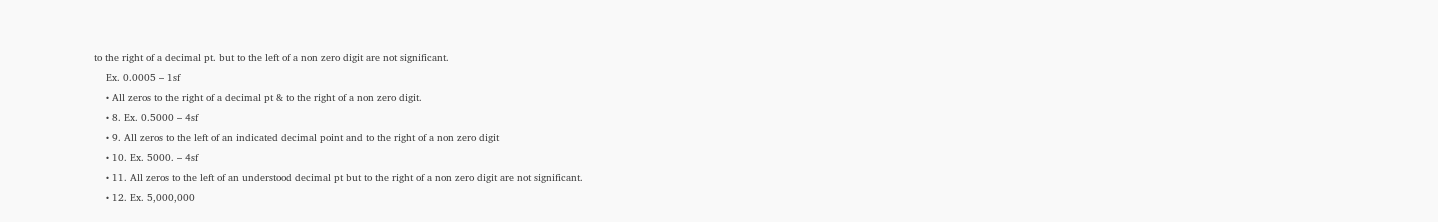to the right of a decimal pt. but to the left of a non zero digit are not significant.
    Ex. 0.0005 – 1sf
    • All zeros to the right of a decimal pt & to the right of a non zero digit.
    • 8. Ex. 0.5000 – 4sf
    • 9. All zeros to the left of an indicated decimal point and to the right of a non zero digit
    • 10. Ex. 5000. – 4sf
    • 11. All zeros to the left of an understood decimal pt but to the right of a non zero digit are not significant.
    • 12. Ex. 5,000,000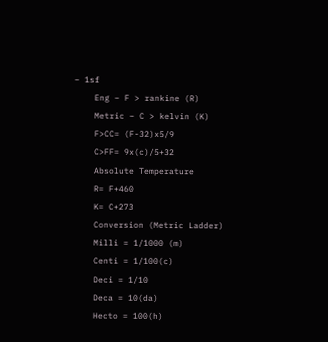– 1sf
    Eng – F > rankine (R)
    Metric – C > kelvin (K)
    F>CC= (F-32)x5/9
    C>FF= 9x(c)/5+32
    Absolute Temperature
    R= F+460
    K= C+273
    Conversion (Metric Ladder)
    Milli = 1/1000 (m)
    Centi = 1/100(c)
    Deci = 1/10
    Deca = 10(da)
    Hecto = 100(h)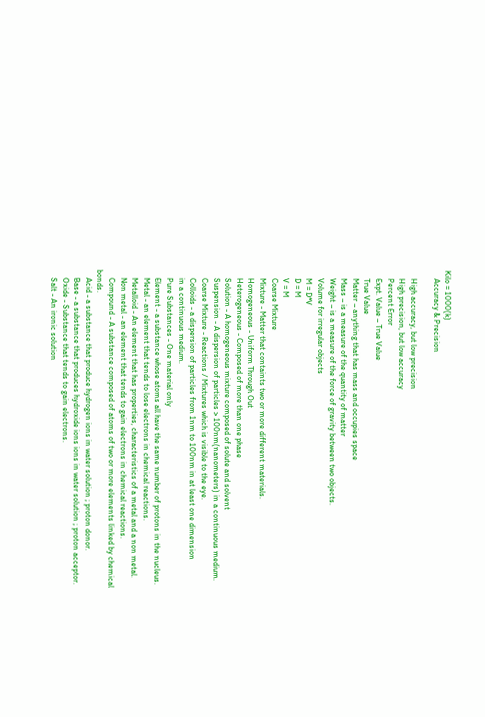Kilo = 1000(k)
    Accuracy & Precision

    High accuracy, but low precision
    High precision, but low accuracy
    Percent Error
    Expt. Value – True Value
    True Value
    Matter – anything that has mass and occupies space
    Mass – is a measure of the quantity of matter
    Weight – is a measure of the force of gravity between two objects.
    Volume for irregular objects
    M = D*V
    D = M
    V = M
    Coarse Mixture
    Mixture - Matter that containts two or more different materials.
    Homogeneous - Uniform Through Out
    Heterogeneous - Composed of more than one phase
    Solution - A homogeneous mixture composed of solute and solvent
    Suspension - A dispersion of particles > 100nm(nanometers) in a continuous medium.
    Coarse Mixture - Reactions / Mixtures which is visible to the eye.
    Colloids - a dispersion of particles from 1nm to 100nm in at least one dimension
    in a continuous medium.
    Pure Substances - One material only
    Element - a substance whose atoms all have the same number of protons in the nucleus.
    Metal - an element that tends to lose electrons in chemical reactions.
    Metalloid - An element that has properties, characteristics of a metal and a non metal.
    Non metal - an element that tends to gain electrons in chemical reactions.
    Compound - A substance composed of atoms of two or more elements linked by chemical bonds.
    Acid - a substance that produce hydrogen ions in water solution ; proton donor.
    Base - a substance that produces hydroxide ions ions in water solution ; proton acceptor.
    Oxide - Substance that tends to gain electrons.
    Salt - An ironic solution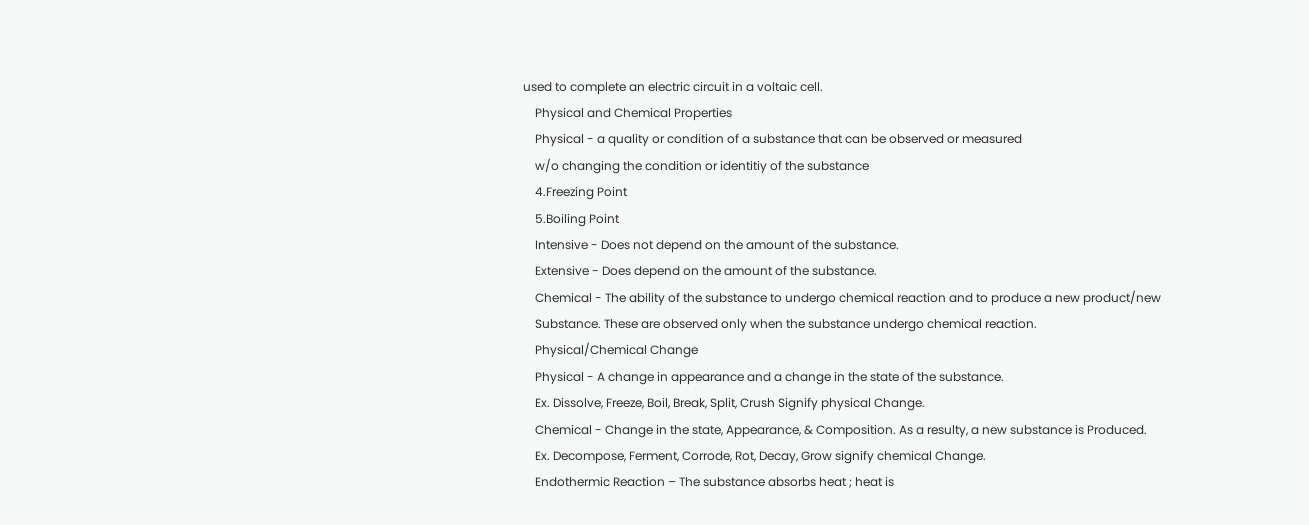used to complete an electric circuit in a voltaic cell.
    Physical and Chemical Properties
    Physical - a quality or condition of a substance that can be observed or measured
    w/o changing the condition or identitiy of the substance
    4.Freezing Point
    5.Boiling Point
    Intensive - Does not depend on the amount of the substance.
    Extensive - Does depend on the amount of the substance.
    Chemical - The ability of the substance to undergo chemical reaction and to produce a new product/new
    Substance. These are observed only when the substance undergo chemical reaction.
    Physical/Chemical Change
    Physical - A change in appearance and a change in the state of the substance.
    Ex. Dissolve, Freeze, Boil, Break, Split, Crush Signify physical Change.
    Chemical - Change in the state, Appearance, & Composition. As a resulty, a new substance is Produced.
    Ex. Decompose, Ferment, Corrode, Rot, Decay, Grow signify chemical Change.
    Endothermic Reaction – The substance absorbs heat ; heat is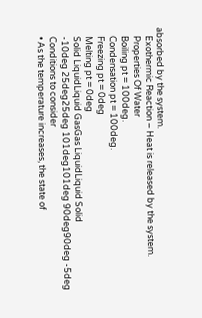absorbed by the system.
    Exothermic Reaction – Heat is released by the system.
    Properties Of Water
    Boiling pt = 100deg.
    Condensation pt = 100deg.
    Freezing pt = 0deg
    Melting pt = 0deg
    Solid LiquidLiquid GasGas LiquidLiquid Solid
    -10deg 25deg25deg 101deg101deg 90deg90deg -5deg
    Conditions to consider
    • As the temperature increases, the state of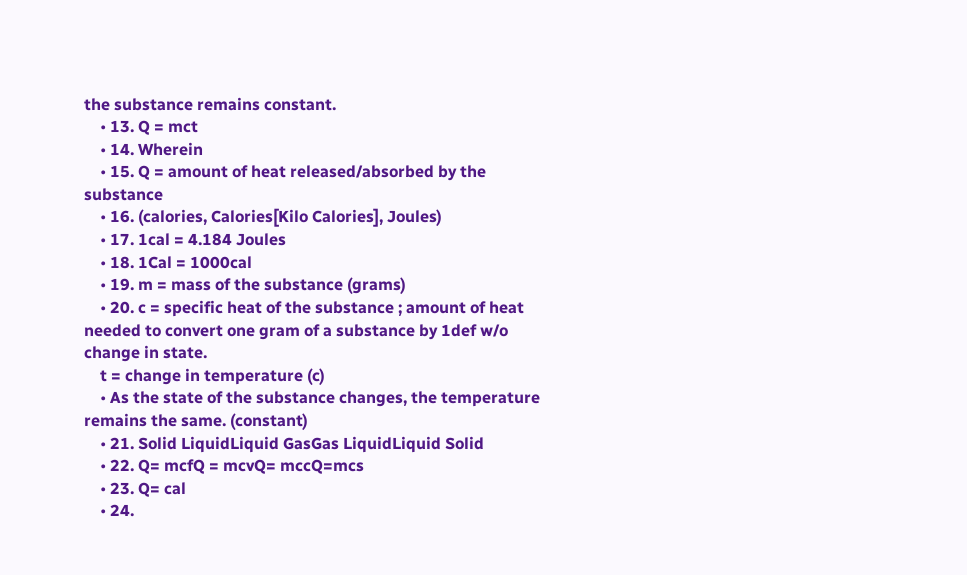the substance remains constant.
    • 13. Q = mct
    • 14. Wherein
    • 15. Q = amount of heat released/absorbed by the substance
    • 16. (calories, Calories[Kilo Calories], Joules)
    • 17. 1cal = 4.184 Joules
    • 18. 1Cal = 1000cal
    • 19. m = mass of the substance (grams)
    • 20. c = specific heat of the substance ; amount of heat needed to convert one gram of a substance by 1def w/o change in state.
    t = change in temperature (c)
    • As the state of the substance changes, the temperature remains the same. (constant)
    • 21. Solid LiquidLiquid GasGas LiquidLiquid Solid
    • 22. Q= mcfQ = mcvQ= mccQ=mcs
    • 23. Q= cal
    • 24.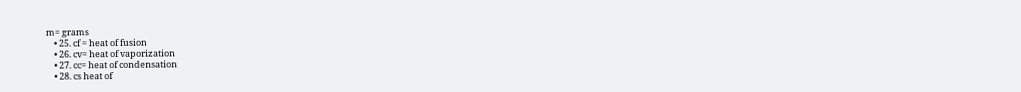m= grams
    • 25. cf = heat of fusion
    • 26. cv= heat of vaporization
    • 27. cc= heat of condensation
    • 28. cs heat of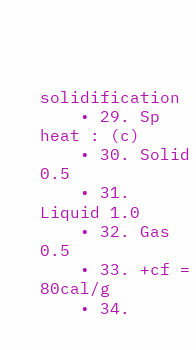solidification
    • 29. Sp heat : (c)
    • 30. Solid 0.5
    • 31. Liquid 1.0
    • 32. Gas 0.5
    • 33. +cf = 80cal/g
    • 34.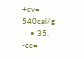+cv= 540cal/g
    • 35. -cc=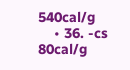540cal/g
    • 36. -cs 80cal/g